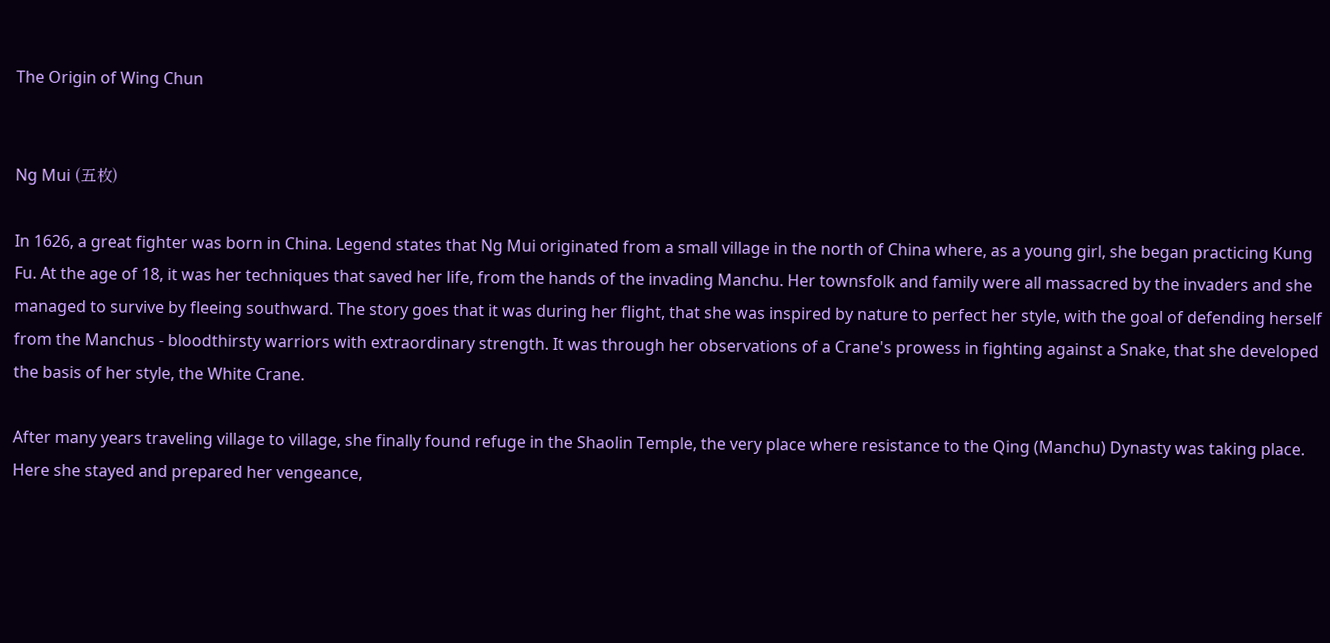The Origin of Wing Chun


Ng Mui (五枚)

In 1626, a great fighter was born in China. Legend states that Ng Mui originated from a small village in the north of China where, as a young girl, she began practicing Kung Fu. At the age of 18, it was her techniques that saved her life, from the hands of the invading Manchu. Her townsfolk and family were all massacred by the invaders and she managed to survive by fleeing southward. The story goes that it was during her flight, that she was inspired by nature to perfect her style, with the goal of defending herself from the Manchus - bloodthirsty warriors with extraordinary strength. It was through her observations of a Crane's prowess in fighting against a Snake, that she developed the basis of her style, the White Crane.

After many years traveling village to village, she finally found refuge in the Shaolin Temple, the very place where resistance to the Qing (Manchu) Dynasty was taking place. Here she stayed and prepared her vengeance,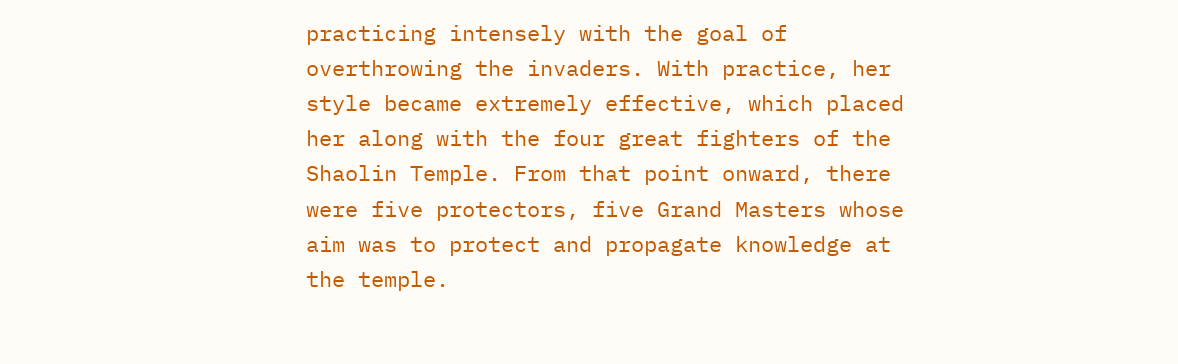practicing intensely with the goal of overthrowing the invaders. With practice, her style became extremely effective, which placed her along with the four great fighters of the Shaolin Temple. From that point onward, there were five protectors, five Grand Masters whose aim was to protect and propagate knowledge at the temple.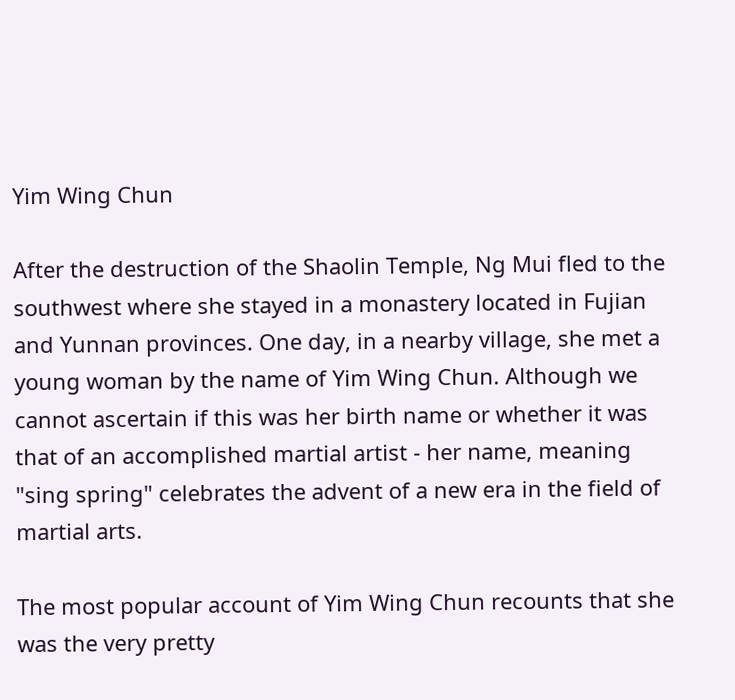Yim Wing Chun

After the destruction of the Shaolin Temple, Ng Mui fled to the southwest where she stayed in a monastery located in Fujian and Yunnan provinces. One day, in a nearby village, she met a young woman by the name of Yim Wing Chun. Although we cannot ascertain if this was her birth name or whether it was that of an accomplished martial artist - her name, meaning "sing spring" celebrates the advent of a new era in the field of martial arts.

The most popular account of Yim Wing Chun recounts that she was the very pretty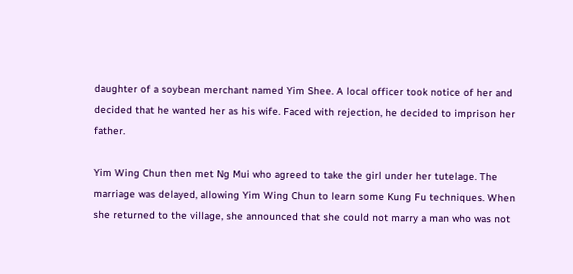daughter of a soybean merchant named Yim Shee. A local officer took notice of her and decided that he wanted her as his wife. Faced with rejection, he decided to imprison her father.

Yim Wing Chun then met Ng Mui who agreed to take the girl under her tutelage. The marriage was delayed, allowing Yim Wing Chun to learn some Kung Fu techniques. When she returned to the village, she announced that she could not marry a man who was not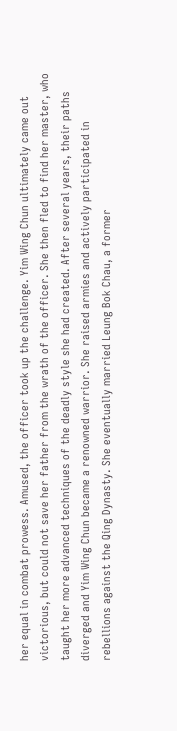her equal in combat prowess. Amused, the officer took up the challenge. Yim Wing Chun ultimately came out victorious, but could not save her father from the wrath of the officer. She then fled to find her master, who taught her more advanced techniques of the deadly style she had created. After several years, their paths diverged and Yim Wing Chun became a renowned warrior. She raised armies and actively participated in rebellions against the Qing Dynasty. She eventually married Leung Bok Chau, a former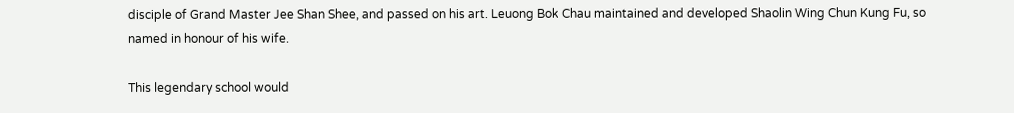disciple of Grand Master Jee Shan Shee, and passed on his art. Leuong Bok Chau maintained and developed Shaolin Wing Chun Kung Fu, so named in honour of his wife.

This legendary school would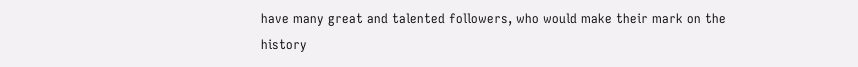have many great and talented followers, who would make their mark on the history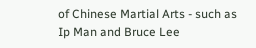of Chinese Martial Arts - such as Ip Man and Bruce Lee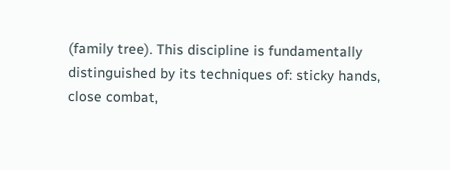(family tree). This discipline is fundamentally distinguished by its techniques of: sticky hands, close combat,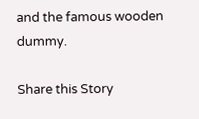and the famous wooden dummy.

Share this Story